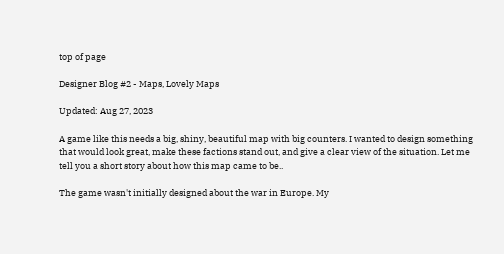top of page

Designer Blog #2 - Maps, Lovely Maps

Updated: Aug 27, 2023

A game like this needs a big, shiny, beautiful map with big counters. I wanted to design something that would look great, make these factions stand out, and give a clear view of the situation. Let me tell you a short story about how this map came to be..

The game wasn't initially designed about the war in Europe. My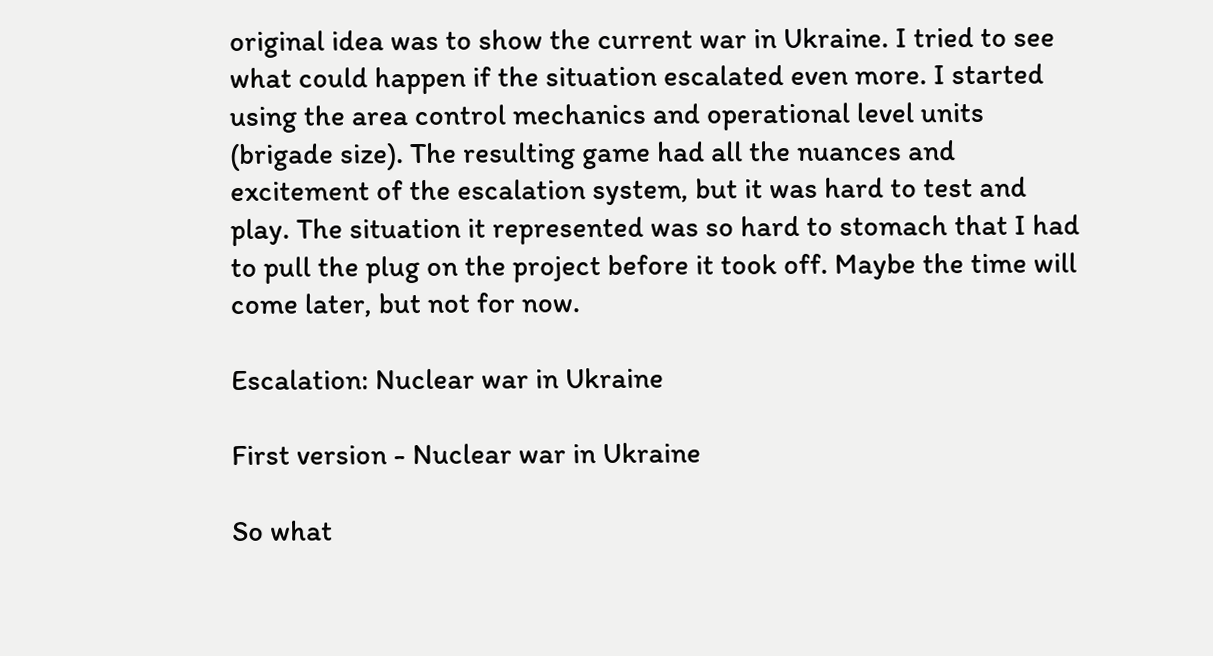original idea was to show the current war in Ukraine. I tried to see what could happen if the situation escalated even more. I started using the area control mechanics and operational level units (brigade size). The resulting game had all the nuances and excitement of the escalation system, but it was hard to test and play. The situation it represented was so hard to stomach that I had to pull the plug on the project before it took off. Maybe the time will come later, but not for now.

Escalation: Nuclear war in Ukraine

First version - Nuclear war in Ukraine

So what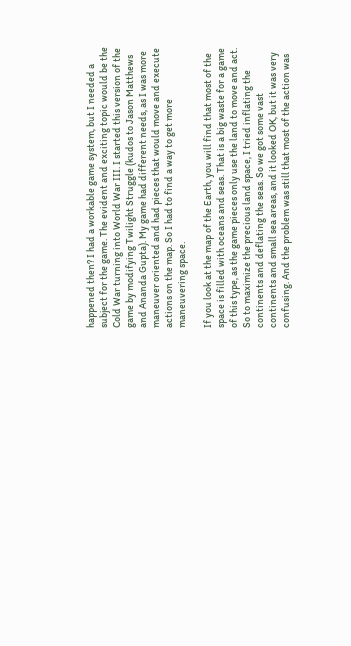happened then? I had a workable game system, but I needed a subject for the game. The evident and exciting topic would be the Cold War turning into World War III. I started this version of the game by modifying Twilight Struggle (kudos to Jason Matthews and Ananda Gupta). My game had different needs, as I was more maneuver oriented and had pieces that would move and execute actions on the map. So I had to find a way to get more maneuvering space.

If you look at the map of the Earth, you will find that most of the space is filled with oceans and seas. That is a big waste for a game of this type, as the game pieces only use the land to move and act. So to maximize the precious land space, I tried inflating the continents and deflating the seas. So we got some vast continents and small sea areas, and it looked OK, but it was very confusing. And the problem was still that most of the action was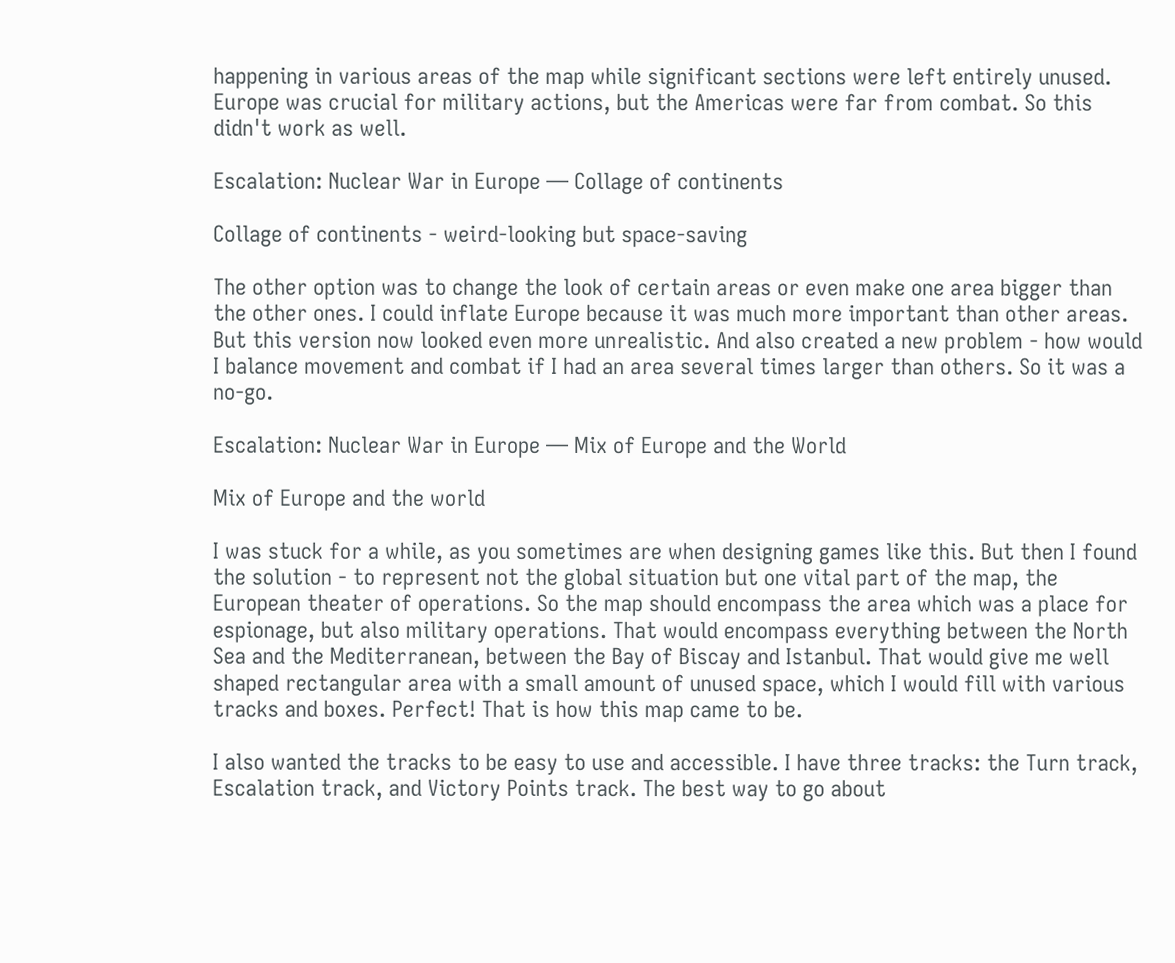happening in various areas of the map while significant sections were left entirely unused. Europe was crucial for military actions, but the Americas were far from combat. So this didn't work as well.

Escalation: Nuclear War in Europe — Collage of continents

Collage of continents - weird-looking but space-saving

The other option was to change the look of certain areas or even make one area bigger than the other ones. I could inflate Europe because it was much more important than other areas. But this version now looked even more unrealistic. And also created a new problem - how would I balance movement and combat if I had an area several times larger than others. So it was a no-go.

Escalation: Nuclear War in Europe — Mix of Europe and the World

Mix of Europe and the world

I was stuck for a while, as you sometimes are when designing games like this. But then I found the solution - to represent not the global situation but one vital part of the map, the European theater of operations. So the map should encompass the area which was a place for espionage, but also military operations. That would encompass everything between the North Sea and the Mediterranean, between the Bay of Biscay and Istanbul. That would give me well shaped rectangular area with a small amount of unused space, which I would fill with various tracks and boxes. Perfect! That is how this map came to be.

I also wanted the tracks to be easy to use and accessible. I have three tracks: the Turn track, Escalation track, and Victory Points track. The best way to go about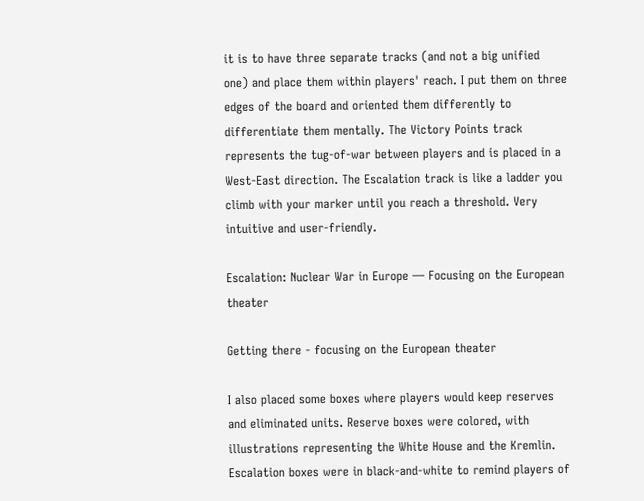it is to have three separate tracks (and not a big unified one) and place them within players' reach. I put them on three edges of the board and oriented them differently to differentiate them mentally. The Victory Points track represents the tug-of-war between players and is placed in a West-East direction. The Escalation track is like a ladder you climb with your marker until you reach a threshold. Very intuitive and user-friendly.

Escalation: Nuclear War in Europe — Focusing on the European theater

Getting there - focusing on the European theater

I also placed some boxes where players would keep reserves and eliminated units. Reserve boxes were colored, with illustrations representing the White House and the Kremlin. Escalation boxes were in black-and-white to remind players of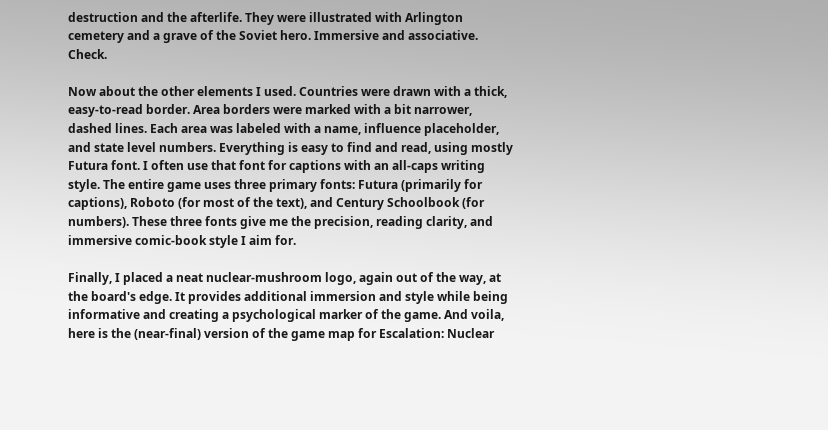destruction and the afterlife. They were illustrated with Arlington cemetery and a grave of the Soviet hero. Immersive and associative. Check.

Now about the other elements I used. Countries were drawn with a thick, easy-to-read border. Area borders were marked with a bit narrower, dashed lines. Each area was labeled with a name, influence placeholder, and state level numbers. Everything is easy to find and read, using mostly Futura font. I often use that font for captions with an all-caps writing style. The entire game uses three primary fonts: Futura (primarily for captions), Roboto (for most of the text), and Century Schoolbook (for numbers). These three fonts give me the precision, reading clarity, and immersive comic-book style I aim for.

Finally, I placed a neat nuclear-mushroom logo, again out of the way, at the board's edge. It provides additional immersion and style while being informative and creating a psychological marker of the game. And voila, here is the (near-final) version of the game map for Escalation: Nuclear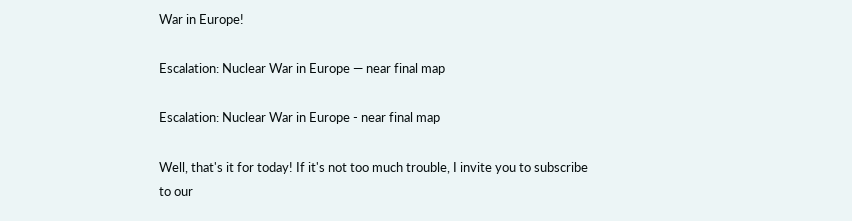War in Europe!

Escalation: Nuclear War in Europe — near final map

Escalation: Nuclear War in Europe - near final map

Well, that's it for today! If it's not too much trouble, I invite you to subscribe to our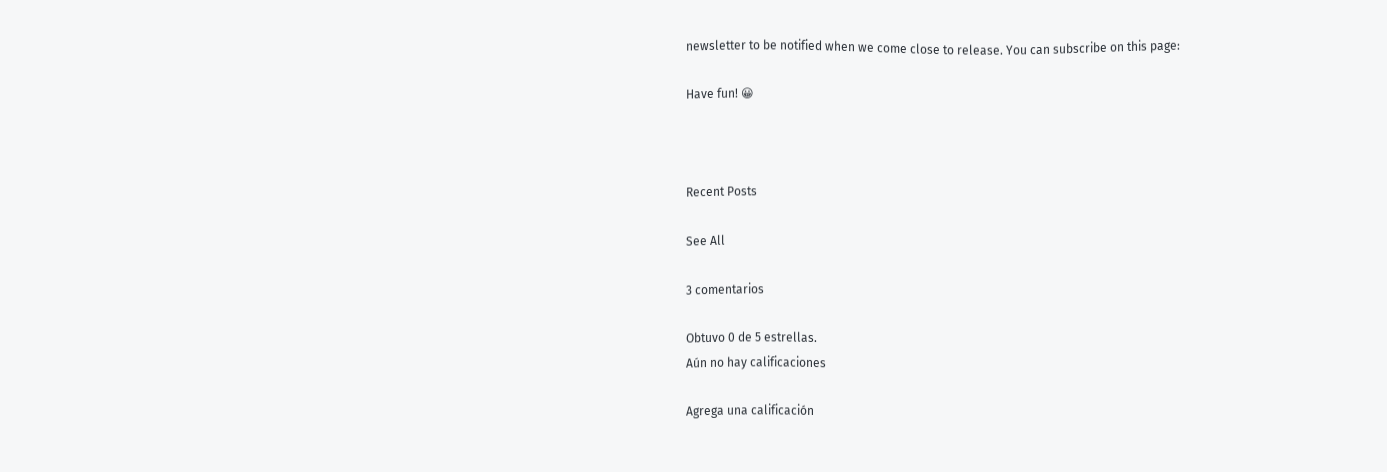newsletter to be notified when we come close to release. You can subscribe on this page:

Have fun! 😀



Recent Posts

See All

3 comentarios

Obtuvo 0 de 5 estrellas.
Aún no hay calificaciones

Agrega una calificación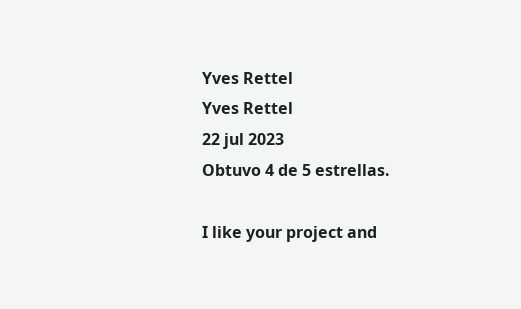Yves Rettel
Yves Rettel
22 jul 2023
Obtuvo 4 de 5 estrellas.

I like your project and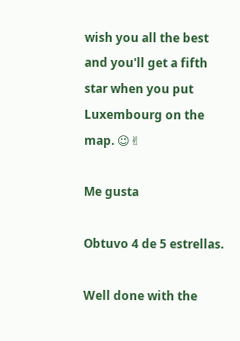wish you all the best and you'll get a fifth star when you put Luxembourg on the map. 😉✌

Me gusta

Obtuvo 4 de 5 estrellas.

Well done with the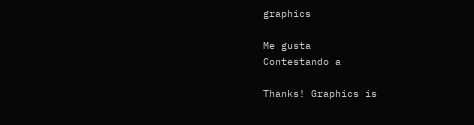graphics

Me gusta
Contestando a

Thanks! Graphics is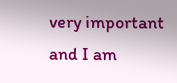very important and I am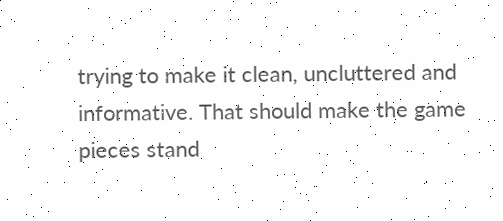trying to make it clean, uncluttered and informative. That should make the game pieces stand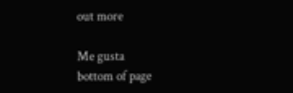out more

Me gusta
bottom of page